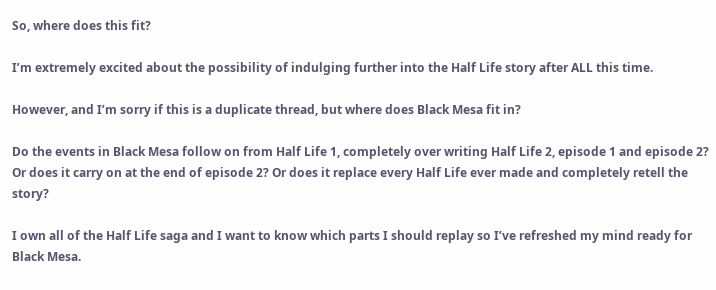So, where does this fit?

I’m extremely excited about the possibility of indulging further into the Half Life story after ALL this time.

However, and I’m sorry if this is a duplicate thread, but where does Black Mesa fit in?

Do the events in Black Mesa follow on from Half Life 1, completely over writing Half Life 2, episode 1 and episode 2? Or does it carry on at the end of episode 2? Or does it replace every Half Life ever made and completely retell the story?

I own all of the Half Life saga and I want to know which parts I should replay so I’ve refreshed my mind ready for Black Mesa.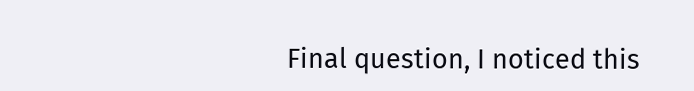Final question, I noticed this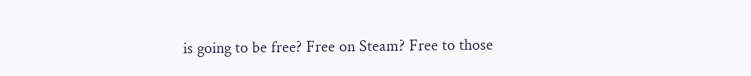is going to be free? Free on Steam? Free to those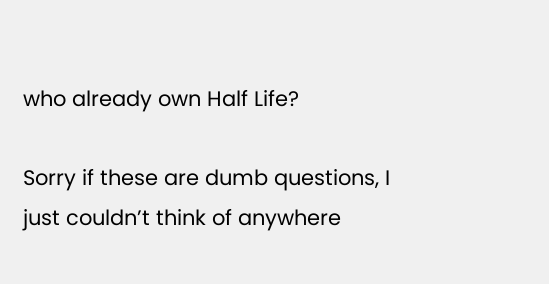who already own Half Life?

Sorry if these are dumb questions, I just couldn’t think of anywhere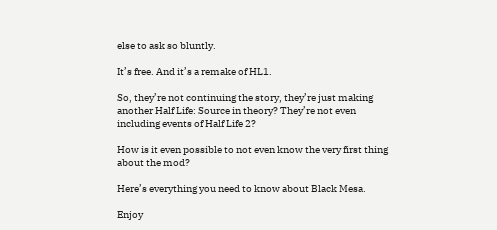else to ask so bluntly.

It’s free. And it’s a remake of HL1.

So, they’re not continuing the story, they’re just making another Half Life: Source in theory? They’re not even including events of Half Life 2?

How is it even possible to not even know the very first thing about the mod?

Here’s everything you need to know about Black Mesa.

Enjoy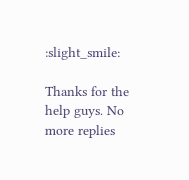:slight_smile:

Thanks for the help guys. No more replies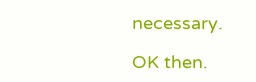necessary.

OK then.